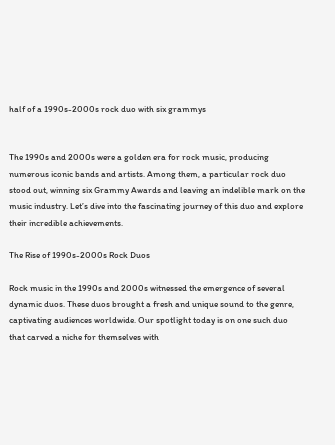half of a 1990s-2000s rock duo with six grammys


The 1990s and 2000s were a golden era for rock music, producing numerous iconic bands and artists. Among them, a particular rock duo stood out, winning six Grammy Awards and leaving an indelible mark on the music industry. Let’s dive into the fascinating journey of this duo and explore their incredible achievements.

The Rise of 1990s-2000s Rock Duos

Rock music in the 1990s and 2000s witnessed the emergence of several dynamic duos. These duos brought a fresh and unique sound to the genre, captivating audiences worldwide. Our spotlight today is on one such duo that carved a niche for themselves with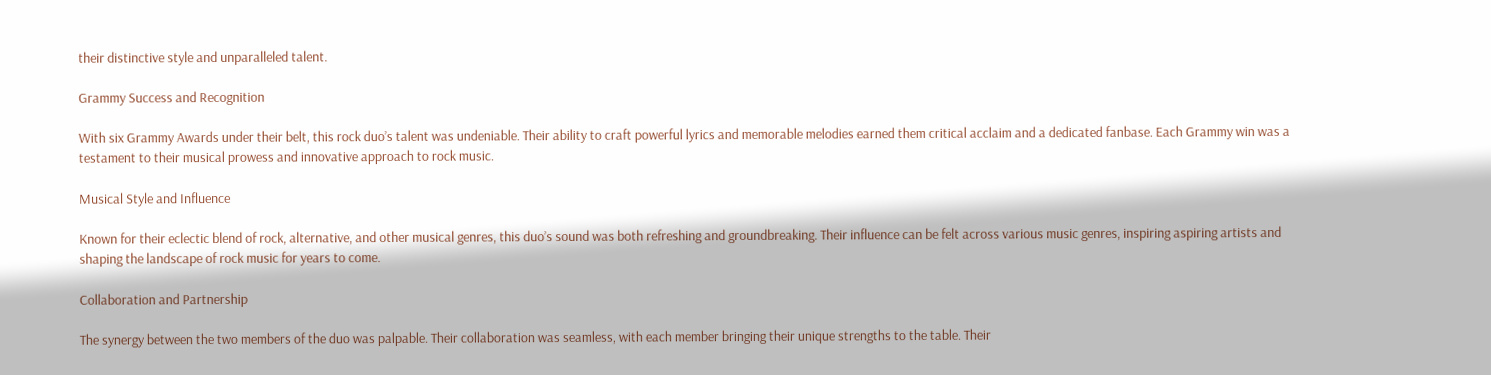their distinctive style and unparalleled talent.

Grammy Success and Recognition

With six Grammy Awards under their belt, this rock duo’s talent was undeniable. Their ability to craft powerful lyrics and memorable melodies earned them critical acclaim and a dedicated fanbase. Each Grammy win was a testament to their musical prowess and innovative approach to rock music.

Musical Style and Influence

Known for their eclectic blend of rock, alternative, and other musical genres, this duo’s sound was both refreshing and groundbreaking. Their influence can be felt across various music genres, inspiring aspiring artists and shaping the landscape of rock music for years to come.

Collaboration and Partnership

The synergy between the two members of the duo was palpable. Their collaboration was seamless, with each member bringing their unique strengths to the table. Their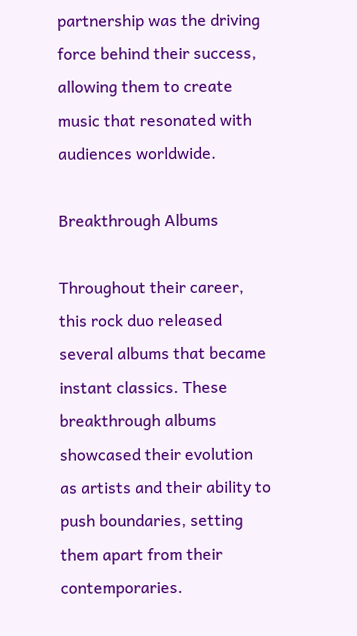partnership was the driving force behind their success, allowing them to create music that resonated with audiences worldwide.

Breakthrough Albums

Throughout their career, this rock duo released several albums that became instant classics. These breakthrough albums showcased their evolution as artists and their ability to push boundaries, setting them apart from their contemporaries.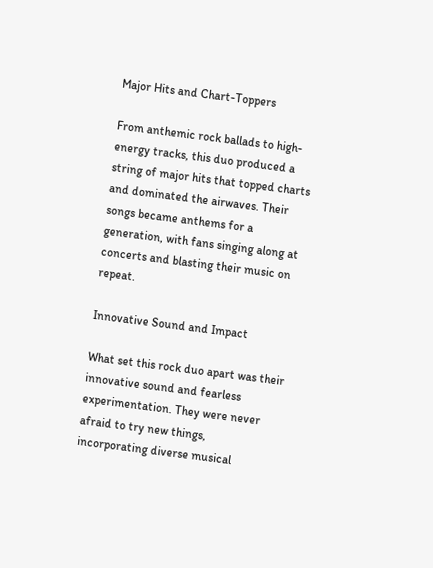Major Hits and Chart-Toppers

From anthemic rock ballads to high-energy tracks, this duo produced a string of major hits that topped charts and dominated the airwaves. Their songs became anthems for a generation, with fans singing along at concerts and blasting their music on repeat.

Innovative Sound and Impact

What set this rock duo apart was their innovative sound and fearless experimentation. They were never afraid to try new things, incorporating diverse musical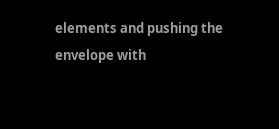elements and pushing the envelope with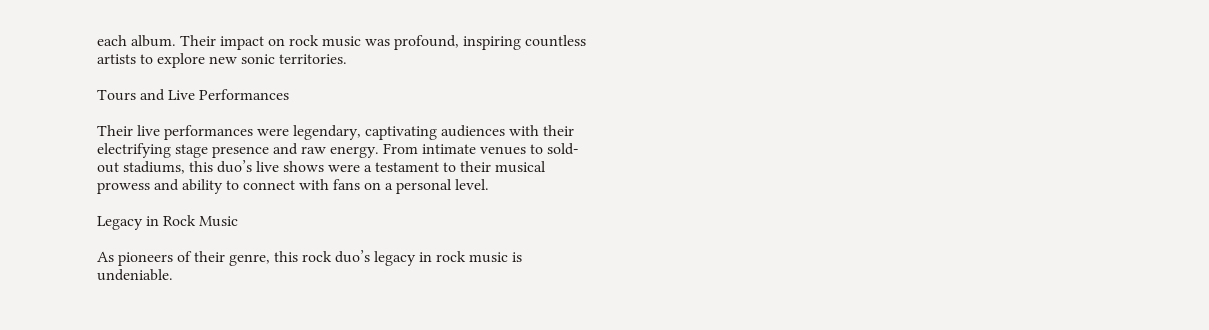each album. Their impact on rock music was profound, inspiring countless artists to explore new sonic territories.

Tours and Live Performances

Their live performances were legendary, captivating audiences with their electrifying stage presence and raw energy. From intimate venues to sold-out stadiums, this duo’s live shows were a testament to their musical prowess and ability to connect with fans on a personal level.

Legacy in Rock Music

As pioneers of their genre, this rock duo’s legacy in rock music is undeniable.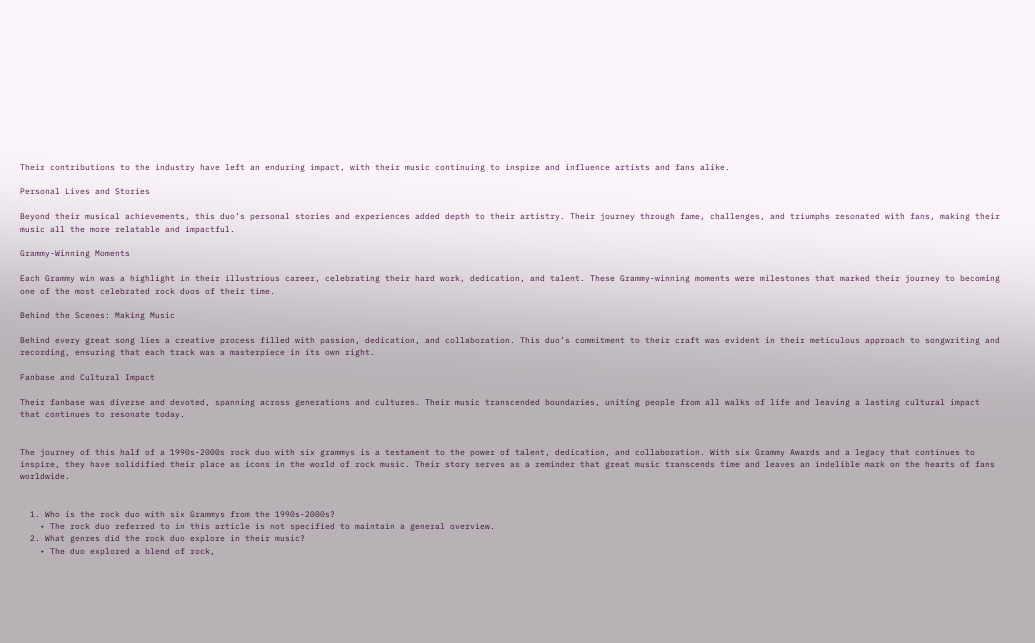Their contributions to the industry have left an enduring impact, with their music continuing to inspire and influence artists and fans alike.

Personal Lives and Stories

Beyond their musical achievements, this duo’s personal stories and experiences added depth to their artistry. Their journey through fame, challenges, and triumphs resonated with fans, making their music all the more relatable and impactful.

Grammy-Winning Moments

Each Grammy win was a highlight in their illustrious career, celebrating their hard work, dedication, and talent. These Grammy-winning moments were milestones that marked their journey to becoming one of the most celebrated rock duos of their time.

Behind the Scenes: Making Music

Behind every great song lies a creative process filled with passion, dedication, and collaboration. This duo’s commitment to their craft was evident in their meticulous approach to songwriting and recording, ensuring that each track was a masterpiece in its own right.

Fanbase and Cultural Impact

Their fanbase was diverse and devoted, spanning across generations and cultures. Their music transcended boundaries, uniting people from all walks of life and leaving a lasting cultural impact that continues to resonate today.


The journey of this half of a 1990s-2000s rock duo with six grammys is a testament to the power of talent, dedication, and collaboration. With six Grammy Awards and a legacy that continues to inspire, they have solidified their place as icons in the world of rock music. Their story serves as a reminder that great music transcends time and leaves an indelible mark on the hearts of fans worldwide.


  1. Who is the rock duo with six Grammys from the 1990s-2000s?
    • The rock duo referred to in this article is not specified to maintain a general overview.
  2. What genres did the rock duo explore in their music?
    • The duo explored a blend of rock,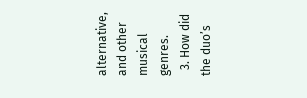alternative, and other musical genres.
  3. How did the duo’s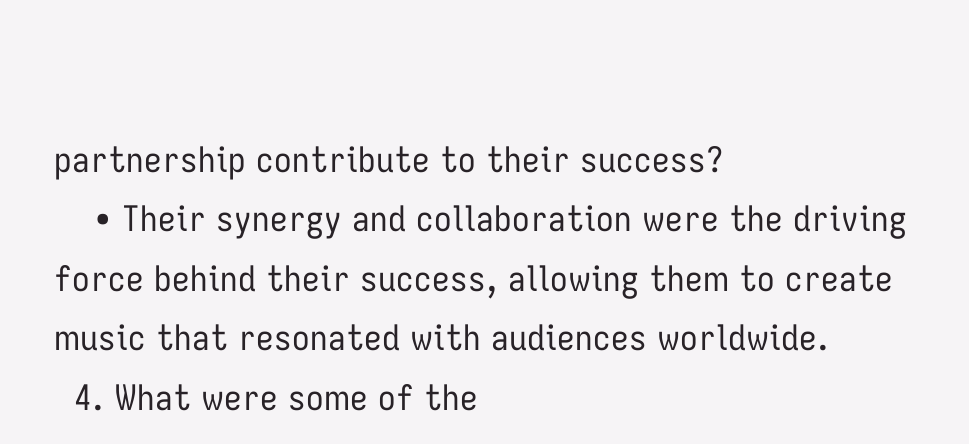partnership contribute to their success?
    • Their synergy and collaboration were the driving force behind their success, allowing them to create music that resonated with audiences worldwide.
  4. What were some of the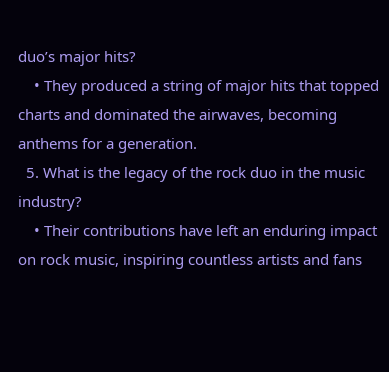duo’s major hits?
    • They produced a string of major hits that topped charts and dominated the airwaves, becoming anthems for a generation.
  5. What is the legacy of the rock duo in the music industry?
    • Their contributions have left an enduring impact on rock music, inspiring countless artists and fans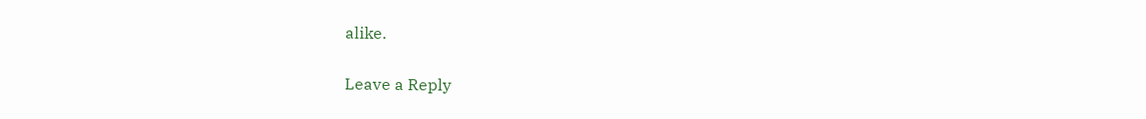alike.

Leave a Reply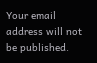Your email address will not be published.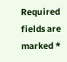Required fields are marked *